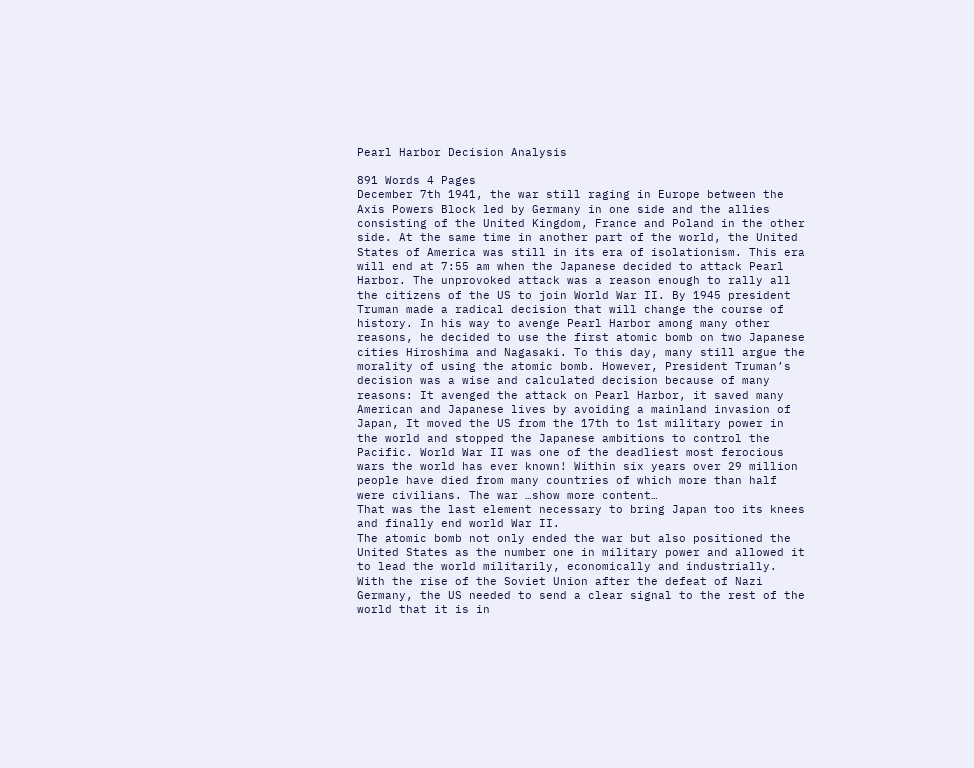Pearl Harbor Decision Analysis

891 Words 4 Pages
December 7th 1941, the war still raging in Europe between the Axis Powers Block led by Germany in one side and the allies consisting of the United Kingdom, France and Poland in the other side. At the same time in another part of the world, the United States of America was still in its era of isolationism. This era will end at 7:55 am when the Japanese decided to attack Pearl Harbor. The unprovoked attack was a reason enough to rally all the citizens of the US to join World War II. By 1945 president Truman made a radical decision that will change the course of history. In his way to avenge Pearl Harbor among many other reasons, he decided to use the first atomic bomb on two Japanese cities Hiroshima and Nagasaki. To this day, many still argue the morality of using the atomic bomb. However, President Truman’s decision was a wise and calculated decision because of many reasons: It avenged the attack on Pearl Harbor, it saved many American and Japanese lives by avoiding a mainland invasion of Japan, It moved the US from the 17th to 1st military power in the world and stopped the Japanese ambitions to control the Pacific. World War II was one of the deadliest most ferocious wars the world has ever known! Within six years over 29 million people have died from many countries of which more than half were civilians. The war …show more content…
That was the last element necessary to bring Japan too its knees and finally end world War II.
The atomic bomb not only ended the war but also positioned the United States as the number one in military power and allowed it to lead the world militarily, economically and industrially. With the rise of the Soviet Union after the defeat of Nazi Germany, the US needed to send a clear signal to the rest of the world that it is in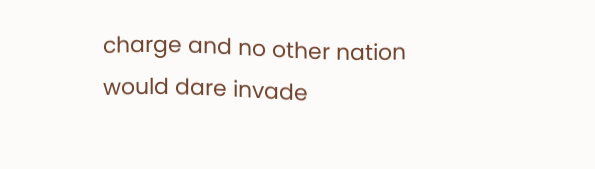charge and no other nation would dare invade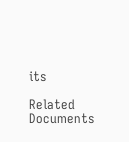its

Related Documents